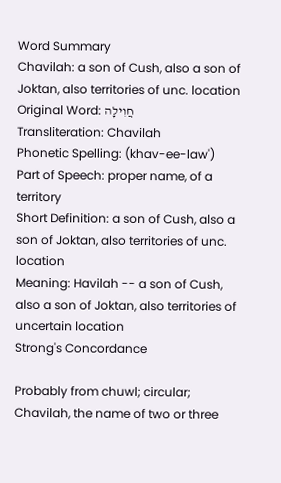Word Summary
Chavilah: a son of Cush, also a son of Joktan, also territories of unc. location
Original Word: חֲוִילָה
Transliteration: Chavilah
Phonetic Spelling: (khav-ee-law')
Part of Speech: proper name, of a territory
Short Definition: a son of Cush, also a son of Joktan, also territories of unc. location
Meaning: Havilah -- a son of Cush, also a son of Joktan, also territories of uncertain location
Strong's Concordance

Probably from chuwl; circular; Chavilah, the name of two or three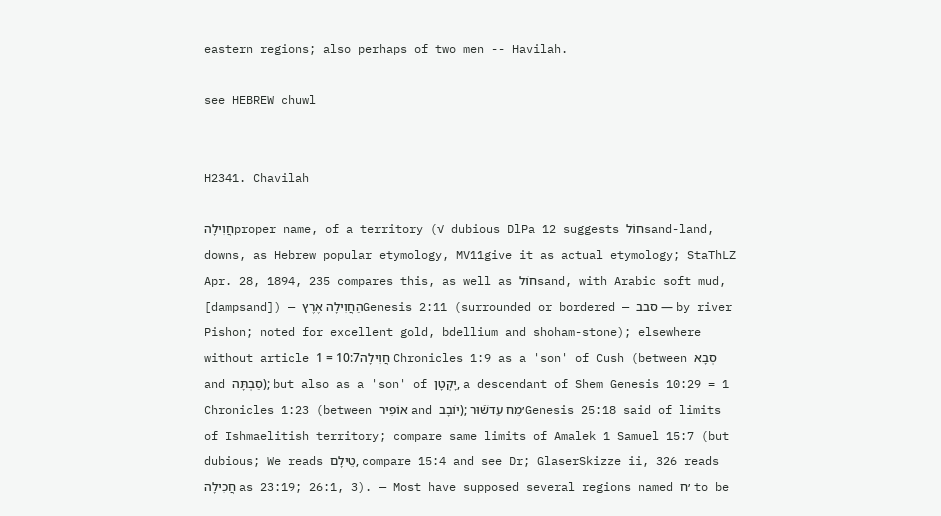eastern regions; also perhaps of two men -- Havilah.

see HEBREW chuwl


H2341. Chavilah

חֲוִילָהproper name, of a territory (√ dubious DlPa 12 suggests חוֺלsand-land, downs, as Hebrew popular etymology, MV11give it as actual etymology; StaThLZ Apr. 28, 1894, 235 compares this, as well as חוֺלsand, with Arabic soft mud, [dampsand]) — הַחֲוִילָה אֶרֶץGenesis 2:11 (surrounded or bordered — סבב — by river Pishon; noted for excellent gold, bdellium and shoham-stone); elsewhere without article חֲוִילָה10:7 = 1 Chronicles 1:9 as a 'son' of Cush (between סְבָא and סַבְתָּה); but also as a 'son' of יָקְטָן, a descendant of Shem Genesis 10:29 = 1 Chronicles 1:23 (between אוֺפִיר and יוֺבָב); ׳מֵח עַדשֿׁוּרGenesis 25:18 said of limits of Ishmaelitish territory; compare same limits of Amalek 1 Samuel 15:7 (but dubious; We reads טֵילָם, compare 15:4 and see Dr; GlaserSkizze ii, 326 reads חֲכִילָה as 23:19; 26:1, 3). — Most have supposed several regions named ׳ח to be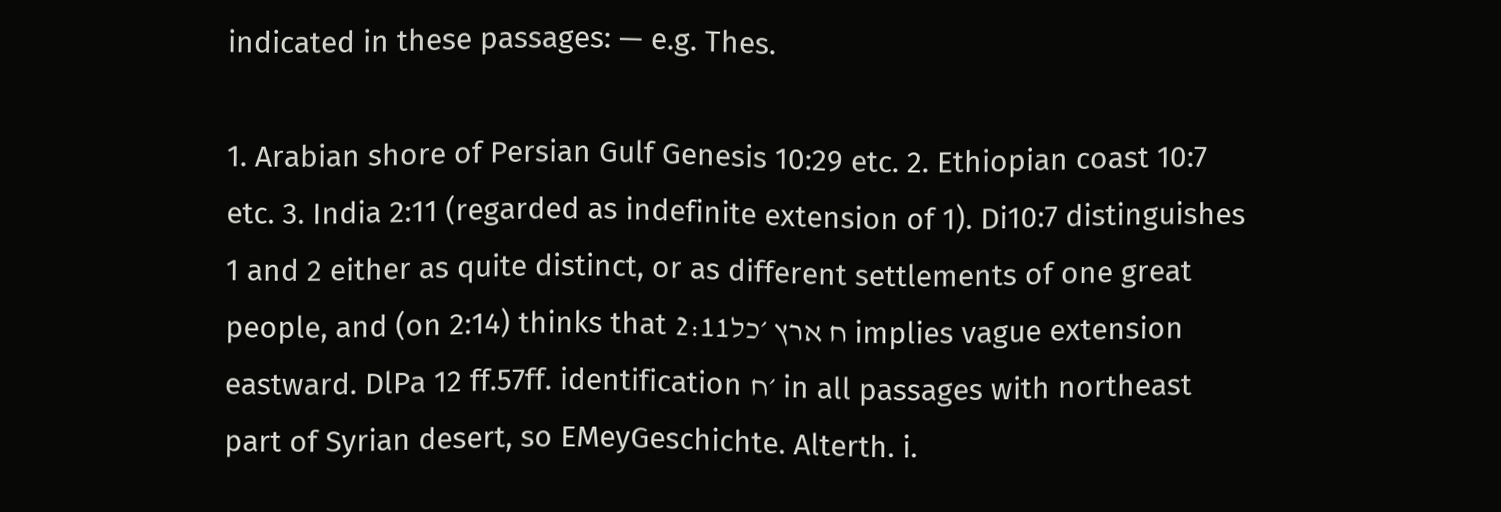indicated in these passages: — e.g. Thes.

1. Arabian shore of Persian Gulf Genesis 10:29 etc. 2. Ethiopian coast 10:7 etc. 3. India 2:11 (regarded as indefinite extension of 1). Di10:7 distinguishes 1 and 2 either as quite distinct, or as different settlements of one great people, and (on 2:14) thinks that ח ארץ ׳כל2:11 implies vague extension eastward. DlPa 12 ff.57ff. identification ׳ח in all passages with northeast part of Syrian desert, so EMeyGeschichte. Alterth. i.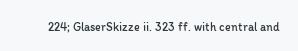224; GlaserSkizze ii. 323 ff. with central and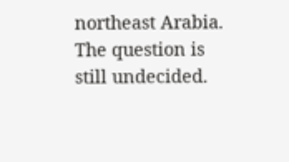northeast Arabia. The question is still undecided.